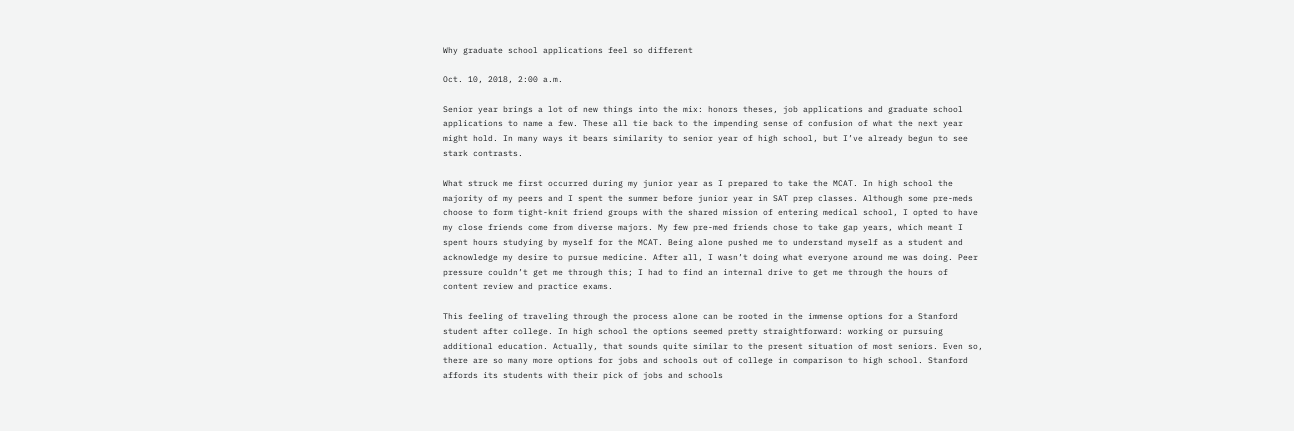Why graduate school applications feel so different

Oct. 10, 2018, 2:00 a.m.

Senior year brings a lot of new things into the mix: honors theses, job applications and graduate school applications to name a few. These all tie back to the impending sense of confusion of what the next year might hold. In many ways it bears similarity to senior year of high school, but I’ve already begun to see stark contrasts.

What struck me first occurred during my junior year as I prepared to take the MCAT. In high school the majority of my peers and I spent the summer before junior year in SAT prep classes. Although some pre-meds choose to form tight-knit friend groups with the shared mission of entering medical school, I opted to have my close friends come from diverse majors. My few pre-med friends chose to take gap years, which meant I spent hours studying by myself for the MCAT. Being alone pushed me to understand myself as a student and acknowledge my desire to pursue medicine. After all, I wasn’t doing what everyone around me was doing. Peer pressure couldn’t get me through this; I had to find an internal drive to get me through the hours of content review and practice exams.

This feeling of traveling through the process alone can be rooted in the immense options for a Stanford student after college. In high school the options seemed pretty straightforward: working or pursuing additional education. Actually, that sounds quite similar to the present situation of most seniors. Even so, there are so many more options for jobs and schools out of college in comparison to high school. Stanford affords its students with their pick of jobs and schools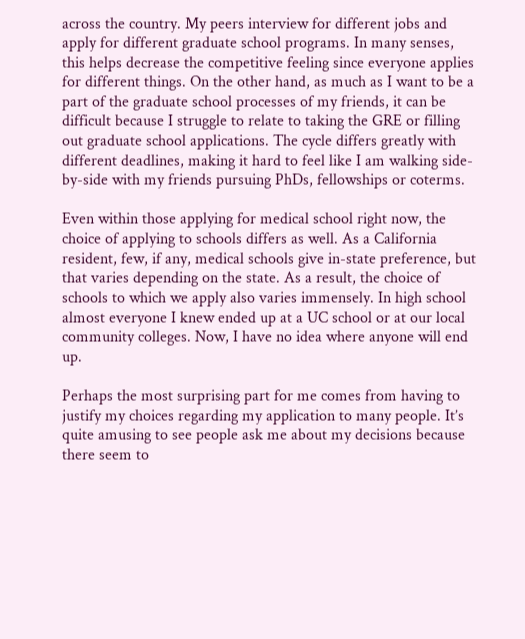across the country. My peers interview for different jobs and apply for different graduate school programs. In many senses, this helps decrease the competitive feeling since everyone applies for different things. On the other hand, as much as I want to be a part of the graduate school processes of my friends, it can be difficult because I struggle to relate to taking the GRE or filling out graduate school applications. The cycle differs greatly with different deadlines, making it hard to feel like I am walking side-by-side with my friends pursuing PhDs, fellowships or coterms.

Even within those applying for medical school right now, the choice of applying to schools differs as well. As a California resident, few, if any, medical schools give in-state preference, but that varies depending on the state. As a result, the choice of schools to which we apply also varies immensely. In high school almost everyone I knew ended up at a UC school or at our local community colleges. Now, I have no idea where anyone will end up.

Perhaps the most surprising part for me comes from having to justify my choices regarding my application to many people. It’s quite amusing to see people ask me about my decisions because there seem to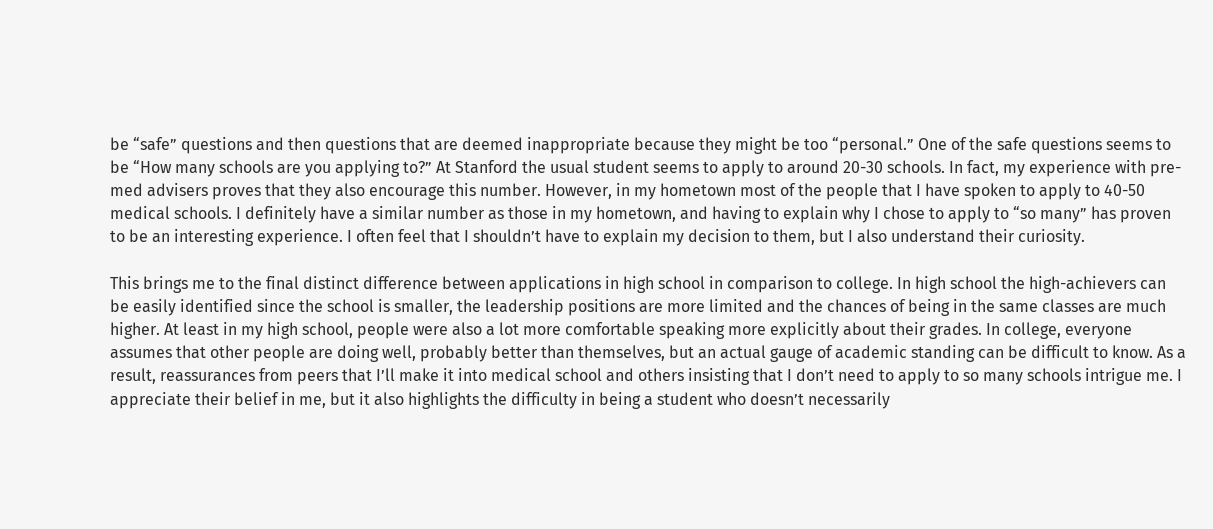be “safe” questions and then questions that are deemed inappropriate because they might be too “personal.” One of the safe questions seems to be “How many schools are you applying to?” At Stanford the usual student seems to apply to around 20-30 schools. In fact, my experience with pre-med advisers proves that they also encourage this number. However, in my hometown most of the people that I have spoken to apply to 40-50 medical schools. I definitely have a similar number as those in my hometown, and having to explain why I chose to apply to “so many” has proven to be an interesting experience. I often feel that I shouldn’t have to explain my decision to them, but I also understand their curiosity.

This brings me to the final distinct difference between applications in high school in comparison to college. In high school the high-achievers can be easily identified since the school is smaller, the leadership positions are more limited and the chances of being in the same classes are much higher. At least in my high school, people were also a lot more comfortable speaking more explicitly about their grades. In college, everyone assumes that other people are doing well, probably better than themselves, but an actual gauge of academic standing can be difficult to know. As a result, reassurances from peers that I’ll make it into medical school and others insisting that I don’t need to apply to so many schools intrigue me. I appreciate their belief in me, but it also highlights the difficulty in being a student who doesn’t necessarily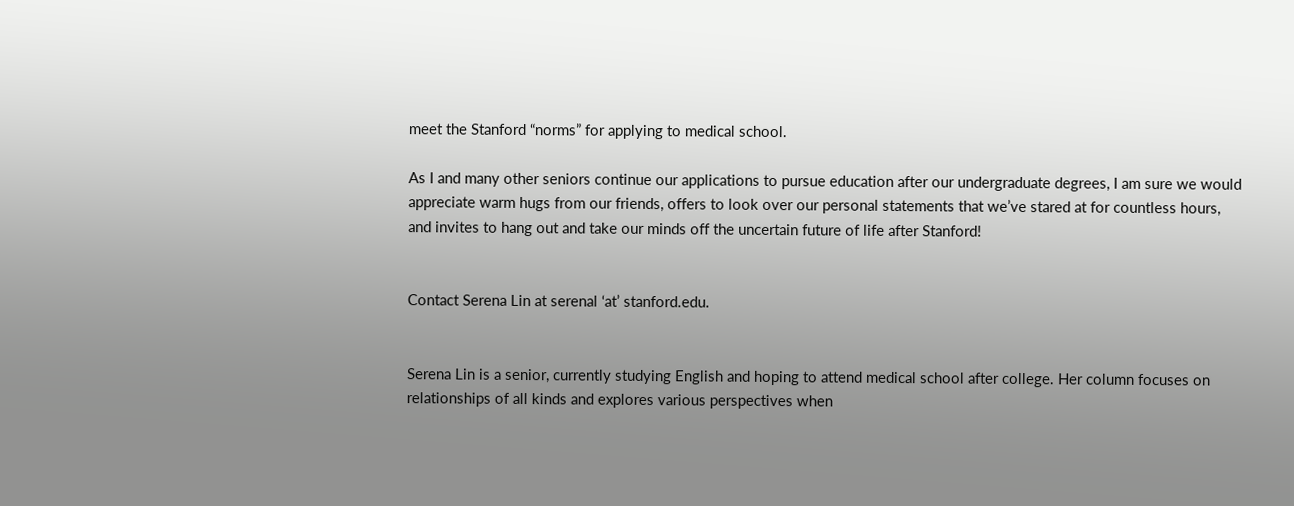meet the Stanford “norms” for applying to medical school.

As I and many other seniors continue our applications to pursue education after our undergraduate degrees, I am sure we would appreciate warm hugs from our friends, offers to look over our personal statements that we’ve stared at for countless hours, and invites to hang out and take our minds off the uncertain future of life after Stanford!


Contact Serena Lin at serenal ‘at’ stanford.edu.


Serena Lin is a senior, currently studying English and hoping to attend medical school after college. Her column focuses on relationships of all kinds and explores various perspectives when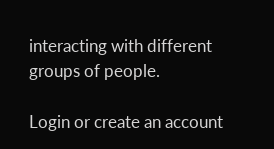interacting with different groups of people.

Login or create an account